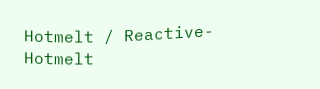Hotmelt / Reactive-Hotmelt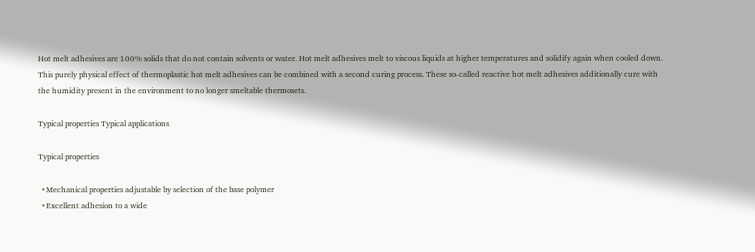Hot melt adhesives are 100% solids that do not contain solvents or water. Hot melt adhesives melt to viscous liquids at higher temperatures and solidify again when cooled down. This purely physical effect of thermoplastic hot melt adhesives can be combined with a second curing process. These so-called reactive hot melt adhesives additionally cure with the humidity present in the environment to no longer smeltable thermosets.

Typical properties Typical applications

Typical properties

  • Mechanical properties adjustable by selection of the base polymer
  • Excellent adhesion to a wide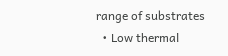range of substrates
  • Low thermal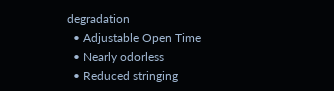degradation
  • Adjustable Open Time
  • Nearly odorless
  • Reduced stringing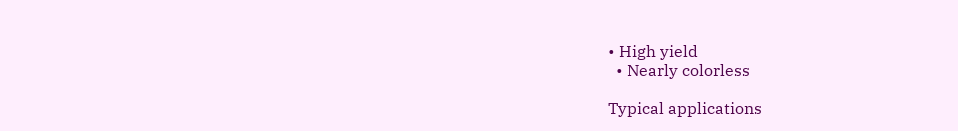• High yield
  • Nearly colorless

Typical applications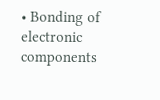• Bonding of electronic components